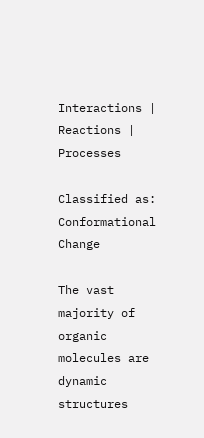Interactions | Reactions | Processes

Classified as: Conformational Change

The vast majority of organic molecules are dynamic structures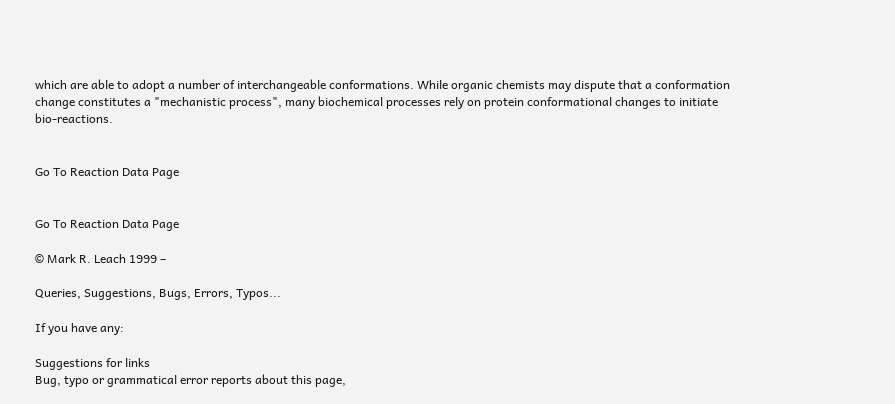which are able to adopt a number of interchangeable conformations. While organic chemists may dispute that a conformation change constitutes a "mechanistic process", many biochemical processes rely on protein conformational changes to initiate bio-reactions.


Go To Reaction Data Page


Go To Reaction Data Page

© Mark R. Leach 1999 –

Queries, Suggestions, Bugs, Errors, Typos...

If you have any:

Suggestions for links
Bug, typo or grammatical error reports about this page,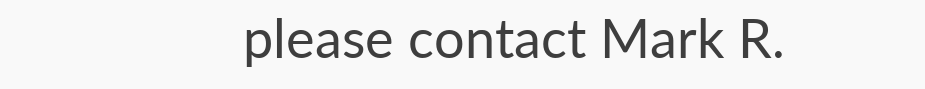please contact Mark R.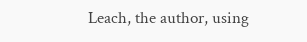Leach, the author, using